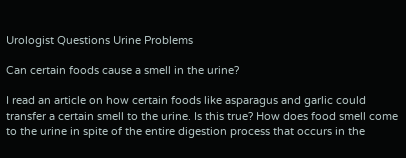Urologist Questions Urine Problems

Can certain foods cause a smell in the urine?

I read an article on how certain foods like asparagus and garlic could transfer a certain smell to the urine. Is this true? How does food smell come to the urine in spite of the entire digestion process that occurs in the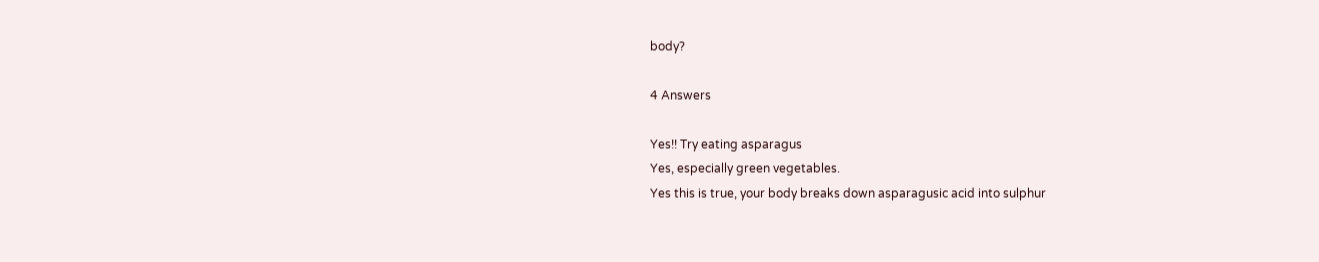body?

4 Answers

Yes!! Try eating asparagus
Yes, especially green vegetables.
Yes this is true, your body breaks down asparagusic acid into sulphur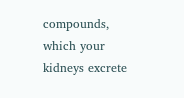compounds, which your kidneys excrete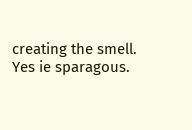creating the smell.
Yes ie sparagous.